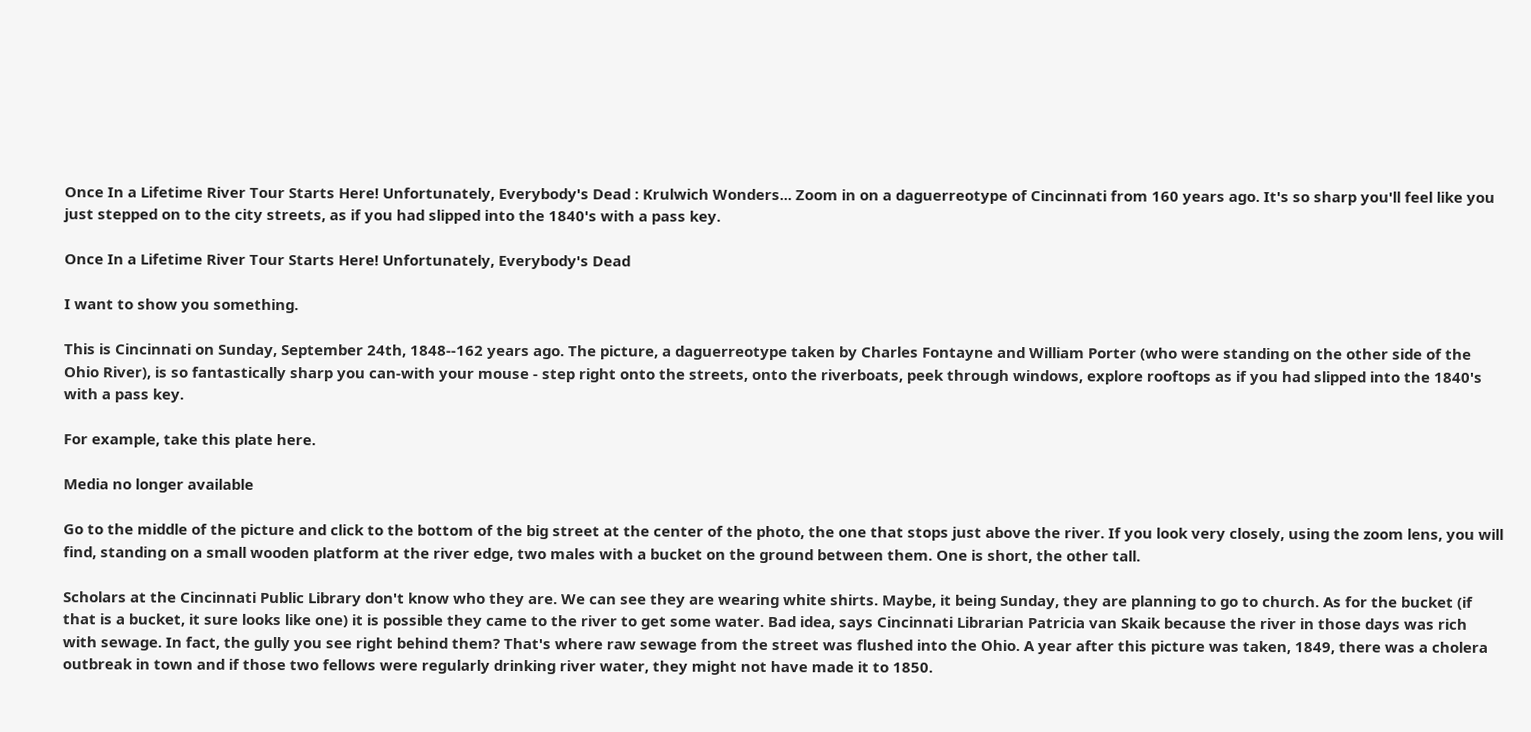Once In a Lifetime River Tour Starts Here! Unfortunately, Everybody's Dead : Krulwich Wonders... Zoom in on a daguerreotype of Cincinnati from 160 years ago. It's so sharp you'll feel like you just stepped on to the city streets, as if you had slipped into the 1840's with a pass key.

Once In a Lifetime River Tour Starts Here! Unfortunately, Everybody's Dead

I want to show you something.

This is Cincinnati on Sunday, September 24th, 1848--162 years ago. The picture, a daguerreotype taken by Charles Fontayne and William Porter (who were standing on the other side of the Ohio River), is so fantastically sharp you can-with your mouse - step right onto the streets, onto the riverboats, peek through windows, explore rooftops as if you had slipped into the 1840's with a pass key.

For example, take this plate here.

Media no longer available

Go to the middle of the picture and click to the bottom of the big street at the center of the photo, the one that stops just above the river. If you look very closely, using the zoom lens, you will find, standing on a small wooden platform at the river edge, two males with a bucket on the ground between them. One is short, the other tall.

Scholars at the Cincinnati Public Library don't know who they are. We can see they are wearing white shirts. Maybe, it being Sunday, they are planning to go to church. As for the bucket (if that is a bucket, it sure looks like one) it is possible they came to the river to get some water. Bad idea, says Cincinnati Librarian Patricia van Skaik because the river in those days was rich with sewage. In fact, the gully you see right behind them? That's where raw sewage from the street was flushed into the Ohio. A year after this picture was taken, 1849, there was a cholera outbreak in town and if those two fellows were regularly drinking river water, they might not have made it to 1850.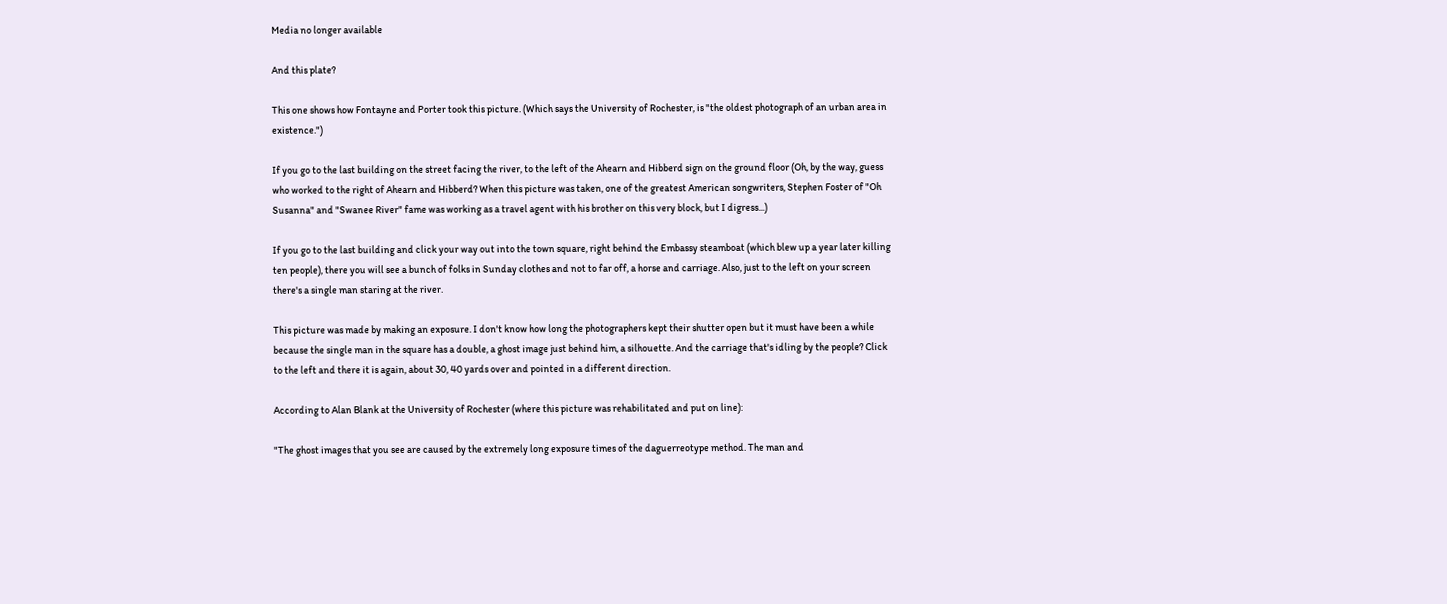Media no longer available

And this plate?

This one shows how Fontayne and Porter took this picture. (Which says the University of Rochester, is "the oldest photograph of an urban area in existence.")

If you go to the last building on the street facing the river, to the left of the Ahearn and Hibberd sign on the ground floor (Oh, by the way, guess who worked to the right of Ahearn and Hibberd? When this picture was taken, one of the greatest American songwriters, Stephen Foster of "Oh Susanna" and "Swanee River" fame was working as a travel agent with his brother on this very block, but I digress...)

If you go to the last building and click your way out into the town square, right behind the Embassy steamboat (which blew up a year later killing ten people), there you will see a bunch of folks in Sunday clothes and not to far off, a horse and carriage. Also, just to the left on your screen there's a single man staring at the river.

This picture was made by making an exposure. I don't know how long the photographers kept their shutter open but it must have been a while because the single man in the square has a double, a ghost image just behind him, a silhouette. And the carriage that's idling by the people? Click to the left and there it is again, about 30, 40 yards over and pointed in a different direction.

According to Alan Blank at the University of Rochester (where this picture was rehabilitated and put on line):

"The ghost images that you see are caused by the extremely long exposure times of the daguerreotype method. The man and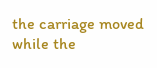the carriage moved while the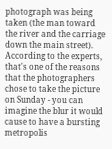photograph was being taken (the man toward the river and the carriage down the main street). According to the experts, that's one of the reasons that the photographers chose to take the picture on Sunday - you can imagine the blur it would cause to have a bursting metropolis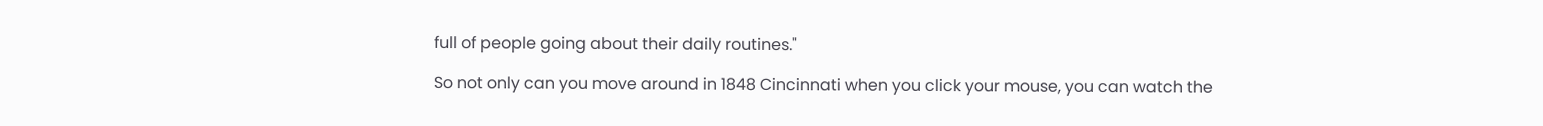full of people going about their daily routines."

So not only can you move around in 1848 Cincinnati when you click your mouse, you can watch the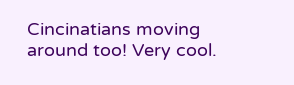Cincinatians moving around too! Very cool.